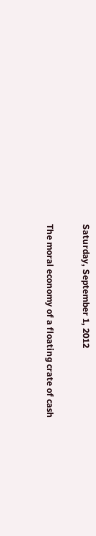Saturday, September 1, 2012

The moral economy of a floating crate of cash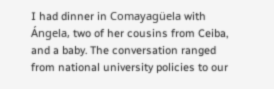I had dinner in Comayagüela with Ángela, two of her cousins from Ceiba, and a baby. The conversation ranged from national university policies to our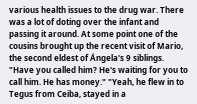various health issues to the drug war. There was a lot of doting over the infant and passing it around. At some point one of the cousins brought up the recent visit of Mario, the second eldest of Ángela's 9 siblings. "Have you called him? He's waiting for you to call him. He has money." "Yeah, he flew in to Tegus from Ceiba, stayed in a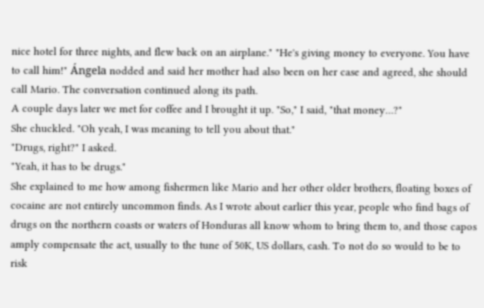nice hotel for three nights, and flew back on an airplane." "He's giving money to everyone. You have to call him!" Ángela nodded and said her mother had also been on her case and agreed, she should call Mario. The conversation continued along its path.
A couple days later we met for coffee and I brought it up. "So," I said, "that money…?"
She chuckled. "Oh yeah, I was meaning to tell you about that."
"Drugs, right?" I asked.
"Yeah, it has to be drugs."
She explained to me how among fishermen like Mario and her other older brothers, floating boxes of cocaine are not entirely uncommon finds. As I wrote about earlier this year, people who find bags of drugs on the northern coasts or waters of Honduras all know whom to bring them to, and those capos amply compensate the act, usually to the tune of 50K, US dollars, cash. To not do so would to be to risk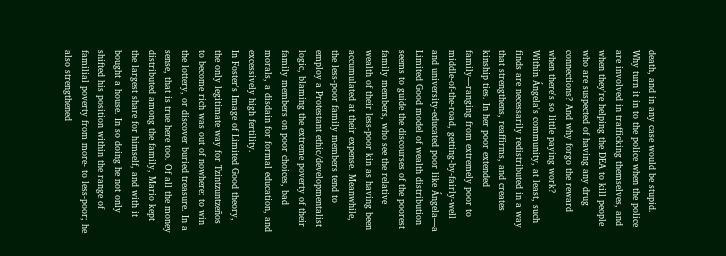death, and in any case would be stupid. Why turn it in to the police when the police are involved in trafficking themselves, and when they're helping the DEA to kill people who are suspected of having any drug connections? And why forgo the reward when there's so little paying work?
Within Ángela's community, at least, such finds are necessarily redistributed in a way that strengthens, reaffirms, and creates kinship ties. In her poor extended family—ranging from extremely poor to middle-of-the-road, getting-by-fairly-well and university-educated poor like Ángela—a Limited Good model of wealth distribution seems to guide the discourses of the poorest family members, who see the relative wealth of their less-poor kin as having been accumulated at their expense. Meanwhile, the less-poor family members tend to employ a Protestant ethic/developmentalist logic, blaming the extreme poverty of their family members on poor choices, bad morals, a disdain for formal education, and excessively high fertility.
In Foster's Image of Limited Good theory, the only legitimate way for Tzintzuntzeños to become rich was out of nowhere: to win the lottery, or discover buried treasure. In a sense, that is true here too. Of all the money distributed among the family, Mario kept the largest share for himself, and with it bought a house. In so doing he not only shifted his position within the range of familial poverty from more- to less-poor; he also strengthened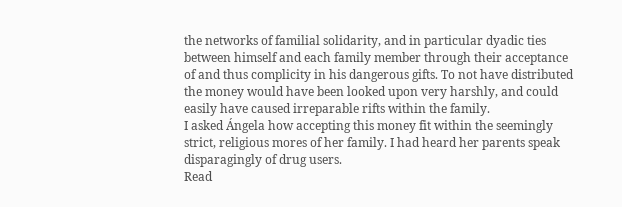the networks of familial solidarity, and in particular dyadic ties between himself and each family member through their acceptance of and thus complicity in his dangerous gifts. To not have distributed the money would have been looked upon very harshly, and could easily have caused irreparable rifts within the family.
I asked Ángela how accepting this money fit within the seemingly strict, religious mores of her family. I had heard her parents speak disparagingly of drug users.
Read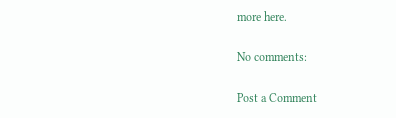more here.

No comments:

Post a Comment